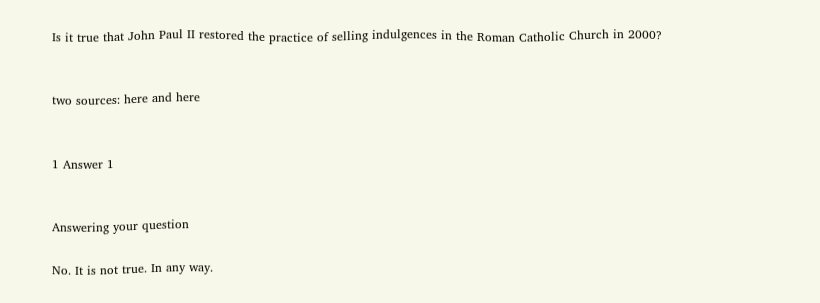Is it true that John Paul II restored the practice of selling indulgences in the Roman Catholic Church in 2000?


two sources: here and here


1 Answer 1


Answering your question

No. It is not true. In any way.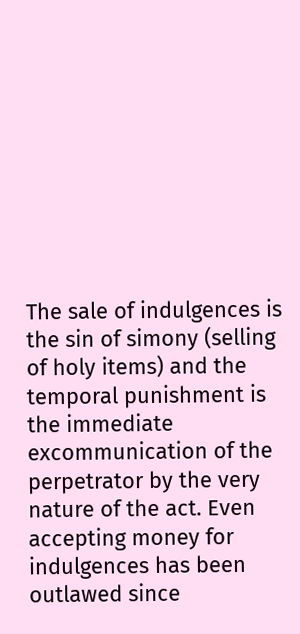The sale of indulgences is the sin of simony (selling of holy items) and the temporal punishment is the immediate excommunication of the perpetrator by the very nature of the act. Even accepting money for indulgences has been outlawed since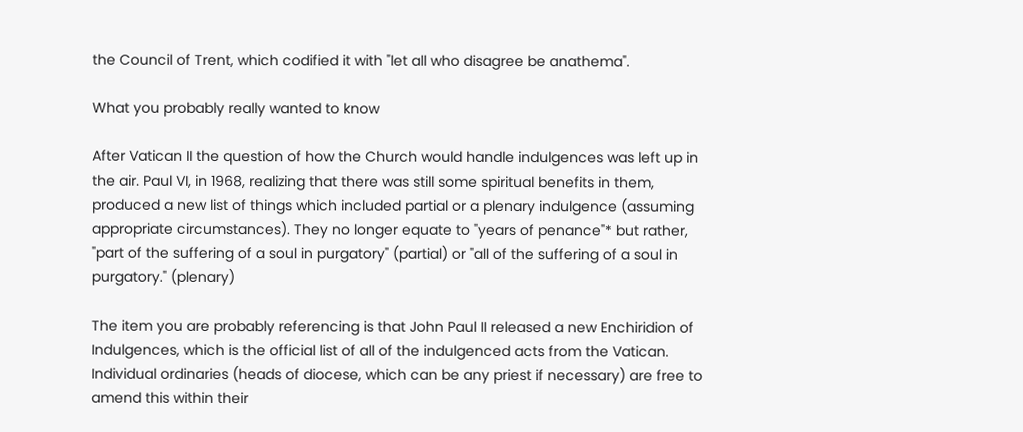the Council of Trent, which codified it with "let all who disagree be anathema".

What you probably really wanted to know

After Vatican II the question of how the Church would handle indulgences was left up in the air. Paul VI, in 1968, realizing that there was still some spiritual benefits in them, produced a new list of things which included partial or a plenary indulgence (assuming appropriate circumstances). They no longer equate to "years of penance"* but rather, "part of the suffering of a soul in purgatory" (partial) or "all of the suffering of a soul in purgatory." (plenary)

The item you are probably referencing is that John Paul II released a new Enchiridion of Indulgences, which is the official list of all of the indulgenced acts from the Vatican. Individual ordinaries (heads of diocese, which can be any priest if necessary) are free to amend this within their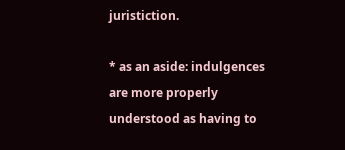juristiction.

* as an aside: indulgences are more properly understood as having to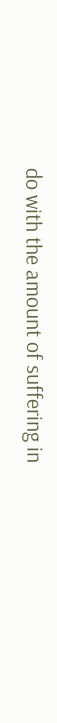do with the amount of suffering in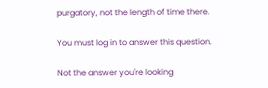purgatory, not the length of time there.

You must log in to answer this question.

Not the answer you're looking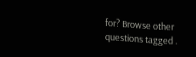for? Browse other questions tagged .